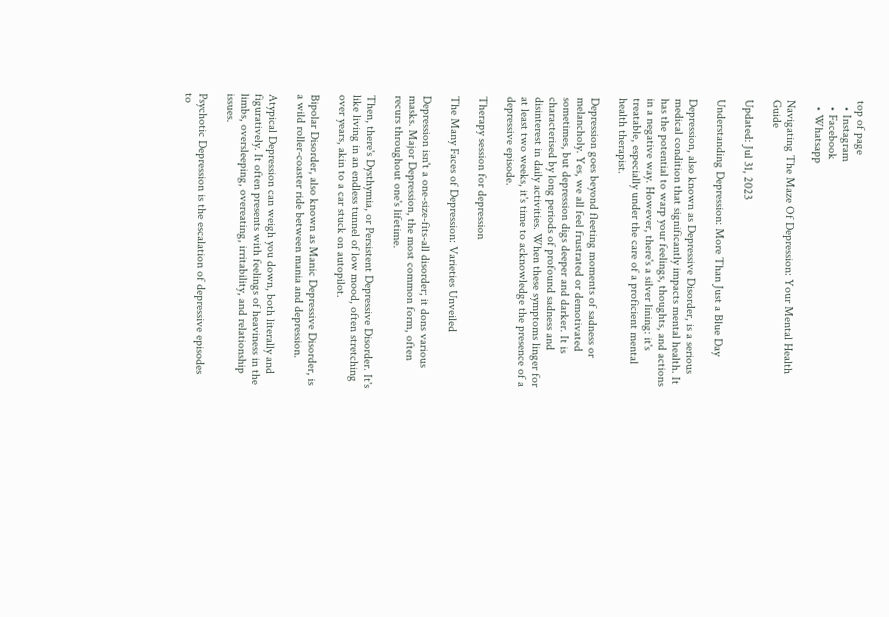top of page
  • Instagram
  • Facebook
  • Whatsapp

Navigating The Maze Of Depression: Your Mental Health Guide

Updated: Jul 31, 2023

Understanding Depression: More Than Just a Blue Day

Depression, also known as Depressive Disorder, is a serious medical condition that significantly impacts mental health. It has the potential to warp your feelings, thoughts, and actions in a negative way. However, there's a silver lining: it's treatable, especially under the care of a proficient mental health therapist.

Depression goes beyond fleeting moments of sadness or melancholy. Yes, we all feel frustrated or demotivated sometimes, but depression digs deeper and darker. It is characterised by long periods of profound sadness and disinterest in daily activities. When these symptoms linger for at least two weeks, it's time to acknowledge the presence of a depressive episode.

Therapy session for depression

The Many Faces of Depression: Varieties Unveiled

Depression isn't a one-size-fits-all disorder; it dons various masks. Major Depression, the most common form, often recurs throughout one's lifetime.

Then, there's Dysthymia, or Persistent Depressive Disorder. It's like living in an endless tunnel of low mood, often stretching over years, akin to a car stuck on autopilot.

Bipolar Disorder, also known as Manic Depressive Disorder, is a wild roller-coaster ride between mania and depression.

Atypical Depression can weigh you down, both literally and figuratively. It often presents with feelings of heaviness in the limbs, oversleeping, overeating, irritability, and relationship issues.

Psychotic Depression is the escalation of depressive episodes to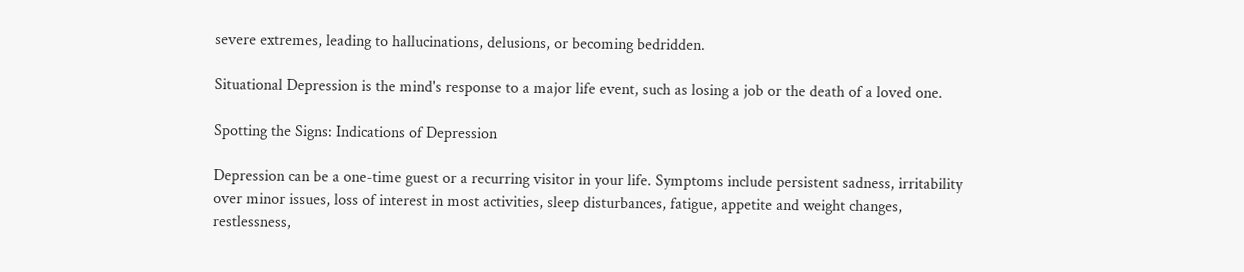severe extremes, leading to hallucinations, delusions, or becoming bedridden.

Situational Depression is the mind's response to a major life event, such as losing a job or the death of a loved one.

Spotting the Signs: Indications of Depression

Depression can be a one-time guest or a recurring visitor in your life. Symptoms include persistent sadness, irritability over minor issues, loss of interest in most activities, sleep disturbances, fatigue, appetite and weight changes, restlessness,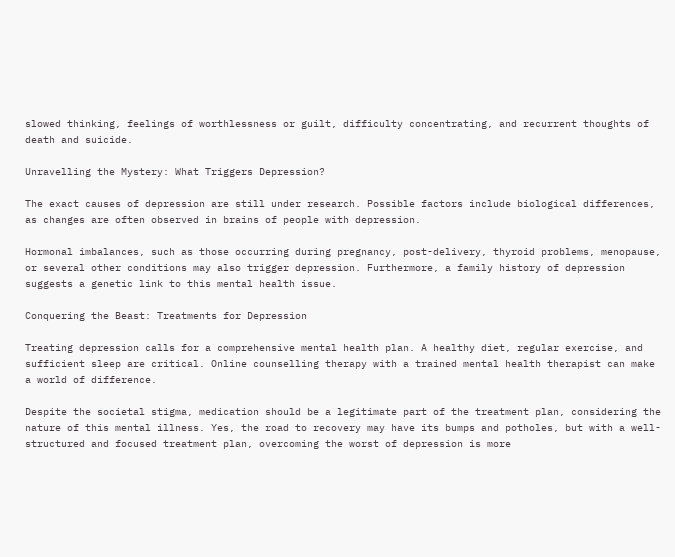slowed thinking, feelings of worthlessness or guilt, difficulty concentrating, and recurrent thoughts of death and suicide.

Unravelling the Mystery: What Triggers Depression?

The exact causes of depression are still under research. Possible factors include biological differences, as changes are often observed in brains of people with depression.

Hormonal imbalances, such as those occurring during pregnancy, post-delivery, thyroid problems, menopause, or several other conditions may also trigger depression. Furthermore, a family history of depression suggests a genetic link to this mental health issue.

Conquering the Beast: Treatments for Depression

Treating depression calls for a comprehensive mental health plan. A healthy diet, regular exercise, and sufficient sleep are critical. Online counselling therapy with a trained mental health therapist can make a world of difference.

Despite the societal stigma, medication should be a legitimate part of the treatment plan, considering the nature of this mental illness. Yes, the road to recovery may have its bumps and potholes, but with a well-structured and focused treatment plan, overcoming the worst of depression is more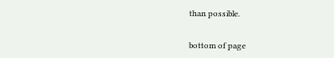than possible.


bottom of page